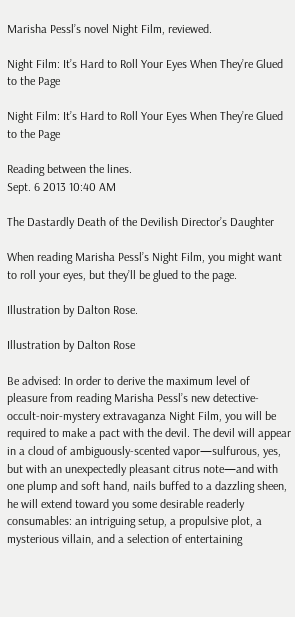Marisha Pessl’s novel Night Film, reviewed.

Night Film: It’s Hard to Roll Your Eyes When They’re Glued to the Page

Night Film: It’s Hard to Roll Your Eyes When They’re Glued to the Page

Reading between the lines.
Sept. 6 2013 10:40 AM

The Dastardly Death of the Devilish Director’s Daughter

When reading Marisha Pessl’s Night Film, you might want to roll your eyes, but they’ll be glued to the page.

Illustration by Dalton Rose.

Illustration by Dalton Rose

Be advised: In order to derive the maximum level of pleasure from reading Marisha Pessl’s new detective-occult-noir-mystery extravaganza Night Film, you will be required to make a pact with the devil. The devil will appear in a cloud of ambiguously-scented vapor—sulfurous, yes, but with an unexpectedly pleasant citrus note—and with one plump and soft hand, nails buffed to a dazzling sheen, he will extend toward you some desirable readerly consumables: an intriguing setup, a propulsive plot, a mysterious villain, and a selection of entertaining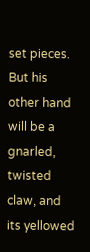set pieces. But his other hand will be a gnarled, twisted claw, and its yellowed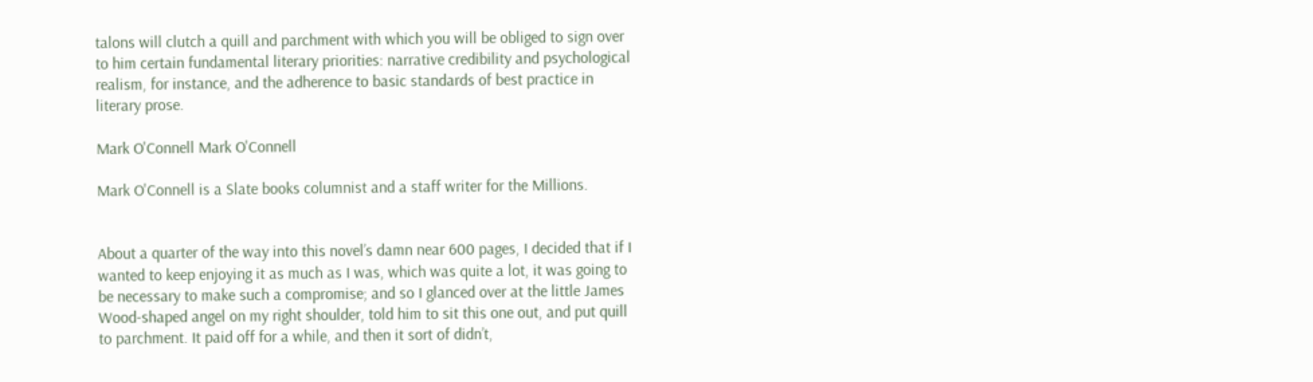talons will clutch a quill and parchment with which you will be obliged to sign over to him certain fundamental literary priorities: narrative credibility and psychological realism, for instance, and the adherence to basic standards of best practice in literary prose.

Mark O'Connell Mark O'Connell

Mark O'Connell is a Slate books columnist and a staff writer for the Millions.


About a quarter of the way into this novel’s damn near 600 pages, I decided that if I wanted to keep enjoying it as much as I was, which was quite a lot, it was going to be necessary to make such a compromise; and so I glanced over at the little James Wood-shaped angel on my right shoulder, told him to sit this one out, and put quill to parchment. It paid off for a while, and then it sort of didn’t,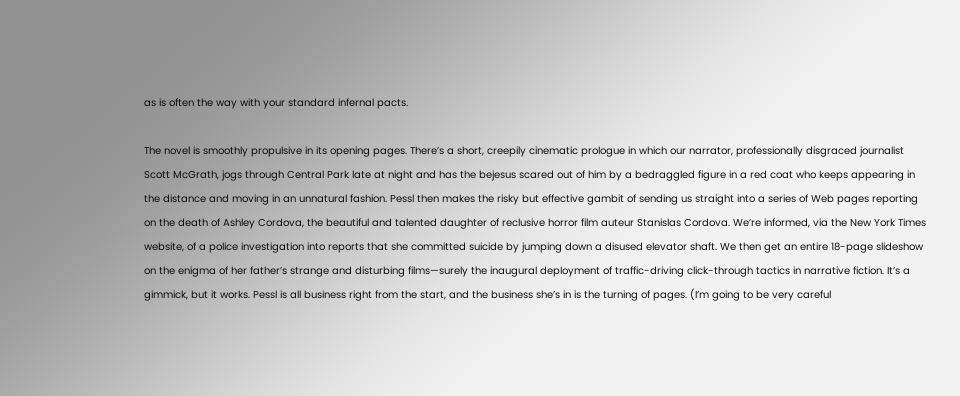as is often the way with your standard infernal pacts.

The novel is smoothly propulsive in its opening pages. There’s a short, creepily cinematic prologue in which our narrator, professionally disgraced journalist Scott McGrath, jogs through Central Park late at night and has the bejesus scared out of him by a bedraggled figure in a red coat who keeps appearing in the distance and moving in an unnatural fashion. Pessl then makes the risky but effective gambit of sending us straight into a series of Web pages reporting on the death of Ashley Cordova, the beautiful and talented daughter of reclusive horror film auteur Stanislas Cordova. We’re informed, via the New York Times website, of a police investigation into reports that she committed suicide by jumping down a disused elevator shaft. We then get an entire 18-page slideshow on the enigma of her father’s strange and disturbing films—surely the inaugural deployment of traffic-driving click-through tactics in narrative fiction. It’s a gimmick, but it works. Pessl is all business right from the start, and the business she’s in is the turning of pages. (I’m going to be very careful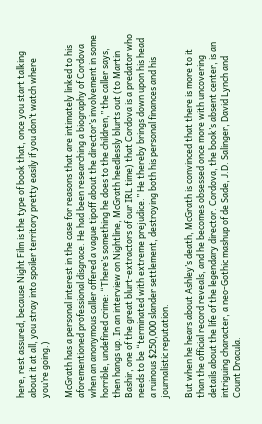here, rest assured, because Night Film is the type of book that, once you start talking about it at all, you stray into spoiler territory pretty easily if you don’t watch where you’re going.)

McGrath has a personal interest in the case for reasons that are intimately linked to his aforementioned professional disgrace. He had been researching a biography of Cordova when an anonymous caller offered a vague tipoff about the director’s involvement in some horrible, undefined crime: “There’s something he does to the children,” the caller says, then hangs up. In an interview on Nightline, McGrath heedlessly blurts out (to Martin Bashir, one of the great blurt-extractors of our IRL time) that Cordova is a predator who needs to be “terminated with extreme prejudice.” He thereby brings down upon his head a ruinous $250,000 slander settlement, destroying both his personal finances and his journalistic reputation.

But when he hears about Ashley’s death, McGrath is convinced that there is more to it than the official record reveals, and he becomes obsessed once more with uncovering details about the life of the legendary director. Cordova, the book’s absent center, is an intriguing character, a neo-Gothic mashup of de Sade, J.D. Salinger, David Lynch and Count Dracula.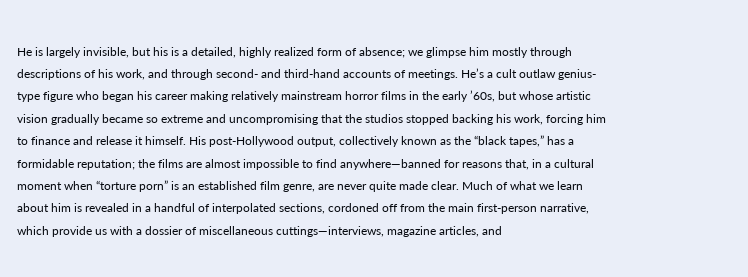He is largely invisible, but his is a detailed, highly realized form of absence; we glimpse him mostly through descriptions of his work, and through second- and third-hand accounts of meetings. He’s a cult outlaw genius-type figure who began his career making relatively mainstream horror films in the early ’60s, but whose artistic vision gradually became so extreme and uncompromising that the studios stopped backing his work, forcing him to finance and release it himself. His post-Hollywood output, collectively known as the “black tapes,” has a formidable reputation; the films are almost impossible to find anywhere—banned for reasons that, in a cultural moment when “torture porn” is an established film genre, are never quite made clear. Much of what we learn about him is revealed in a handful of interpolated sections, cordoned off from the main first-person narrative, which provide us with a dossier of miscellaneous cuttings—interviews, magazine articles, and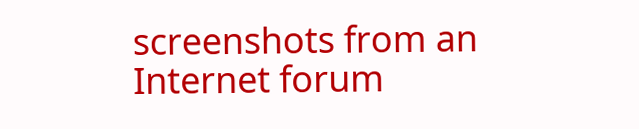screenshots from an Internet forum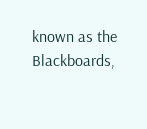known as the Blackboards,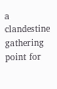a clandestine gathering point for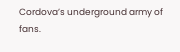Cordova’s underground army of fans.